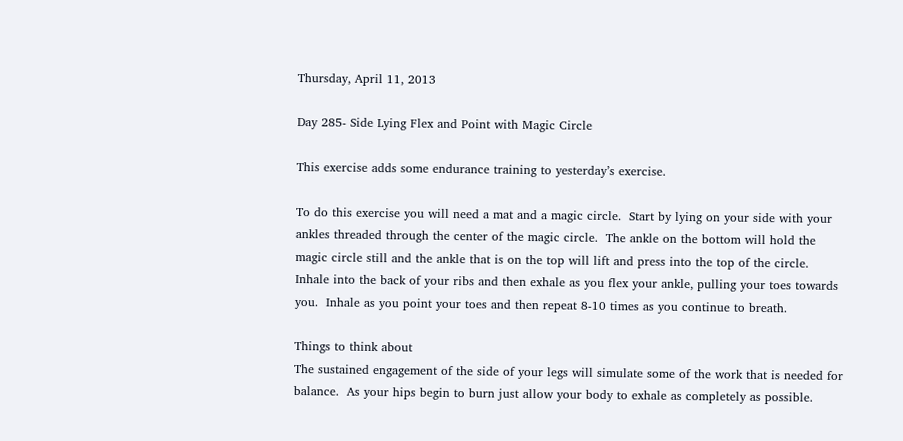Thursday, April 11, 2013

Day 285- Side Lying Flex and Point with Magic Circle

This exercise adds some endurance training to yesterday’s exercise.

To do this exercise you will need a mat and a magic circle.  Start by lying on your side with your ankles threaded through the center of the magic circle.  The ankle on the bottom will hold the magic circle still and the ankle that is on the top will lift and press into the top of the circle.  Inhale into the back of your ribs and then exhale as you flex your ankle, pulling your toes towards you.  Inhale as you point your toes and then repeat 8-10 times as you continue to breath.

Things to think about
The sustained engagement of the side of your legs will simulate some of the work that is needed for balance.  As your hips begin to burn just allow your body to exhale as completely as possible.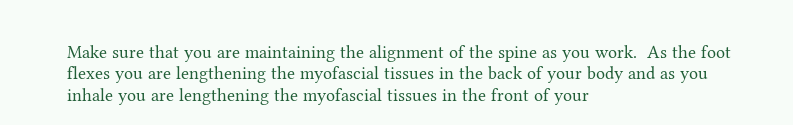Make sure that you are maintaining the alignment of the spine as you work.  As the foot flexes you are lengthening the myofascial tissues in the back of your body and as you inhale you are lengthening the myofascial tissues in the front of your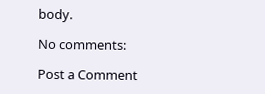body.

No comments:

Post a Comment